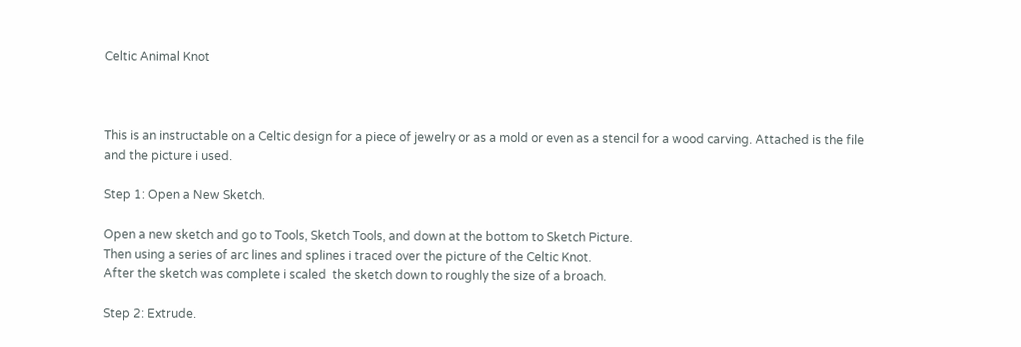Celtic Animal Knot



This is an instructable on a Celtic design for a piece of jewelry or as a mold or even as a stencil for a wood carving. Attached is the file and the picture i used.

Step 1: Open a New Sketch.

Open a new sketch and go to Tools, Sketch Tools, and down at the bottom to Sketch Picture.
Then using a series of arc lines and splines i traced over the picture of the Celtic Knot.
After the sketch was complete i scaled  the sketch down to roughly the size of a broach.

Step 2: Extrude.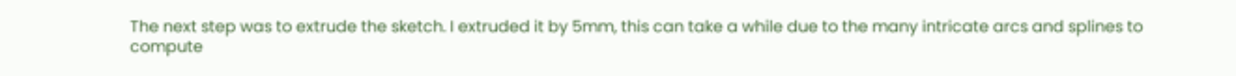The next step was to extrude the sketch. I extruded it by 5mm, this can take a while due to the many intricate arcs and splines to compute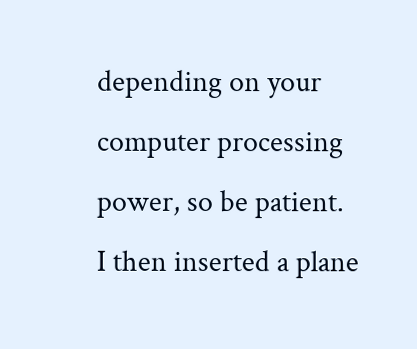depending on your computer processing power, so be patient.
I then inserted a plane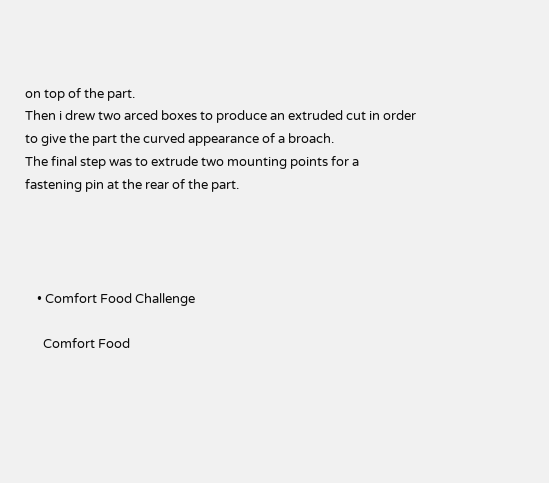on top of the part.
Then i drew two arced boxes to produce an extruded cut in order to give the part the curved appearance of a broach.
The final step was to extrude two mounting points for a fastening pin at the rear of the part.




    • Comfort Food Challenge

      Comfort Food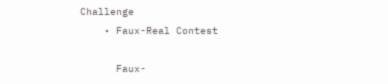Challenge
    • Faux-Real Contest

      Faux-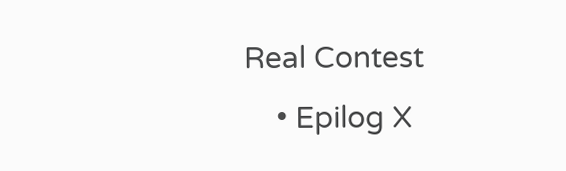Real Contest
    • Epilog X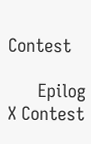Contest

      Epilog X Contest